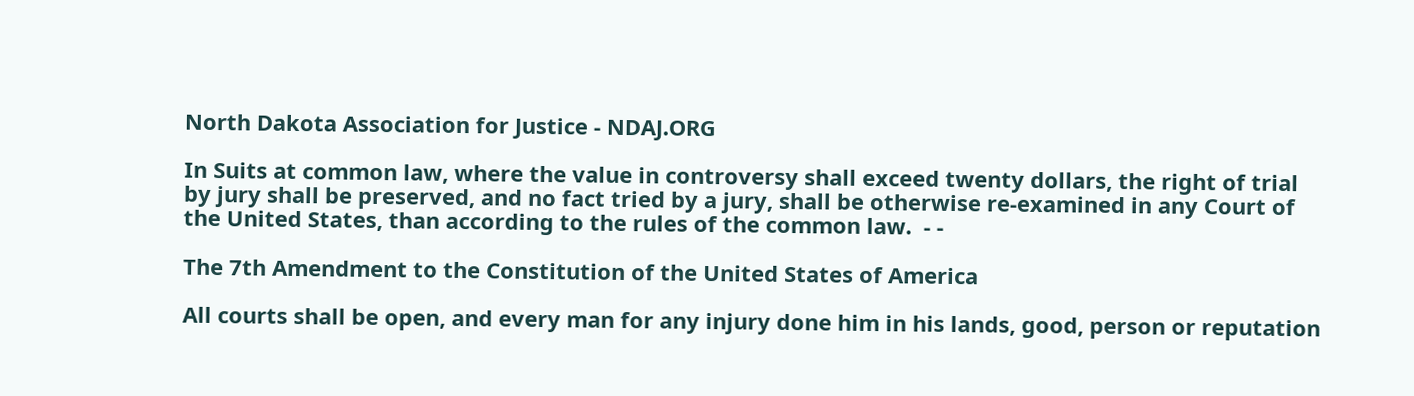North Dakota Association for Justice - NDAJ.ORG

In Suits at common law, where the value in controversy shall exceed twenty dollars, the right of trial by jury shall be preserved, and no fact tried by a jury, shall be otherwise re-examined in any Court of the United States, than according to the rules of the common law.  - -

The 7th Amendment to the Constitution of the United States of America

All courts shall be open, and every man for any injury done him in his lands, good, person or reputation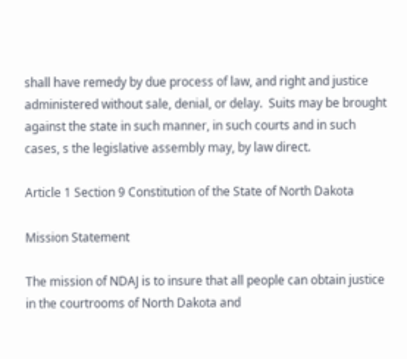shall have remedy by due process of law, and right and justice administered without sale, denial, or delay.  Suits may be brought against the state in such manner, in such courts and in such cases, s the legislative assembly may, by law direct.

Article 1 Section 9 Constitution of the State of North Dakota

Mission Statement

The mission of NDAJ is to insure that all people can obtain justice in the courtrooms of North Dakota and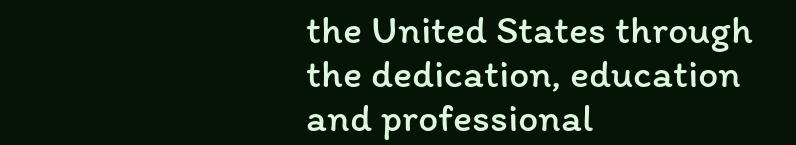the United States through the dedication, education and professional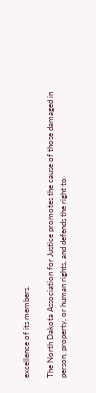excellence of its members.

The North Dakota Association for Justice promotes the cause of those damaged in person, property, or human rights, and defends the right to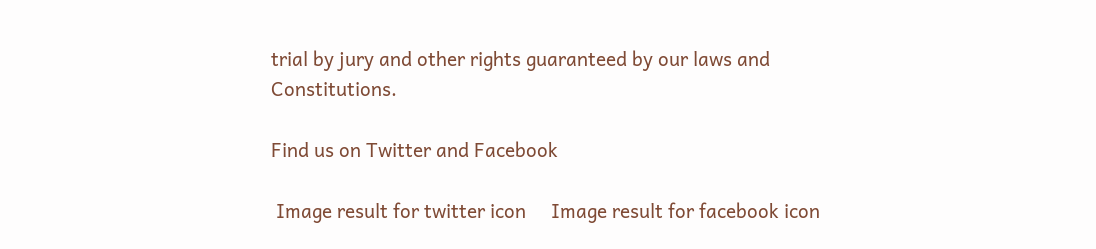trial by jury and other rights guaranteed by our laws and Constitutions.

Find us on Twitter and Facebook

 Image result for twitter icon     Image result for facebook icon